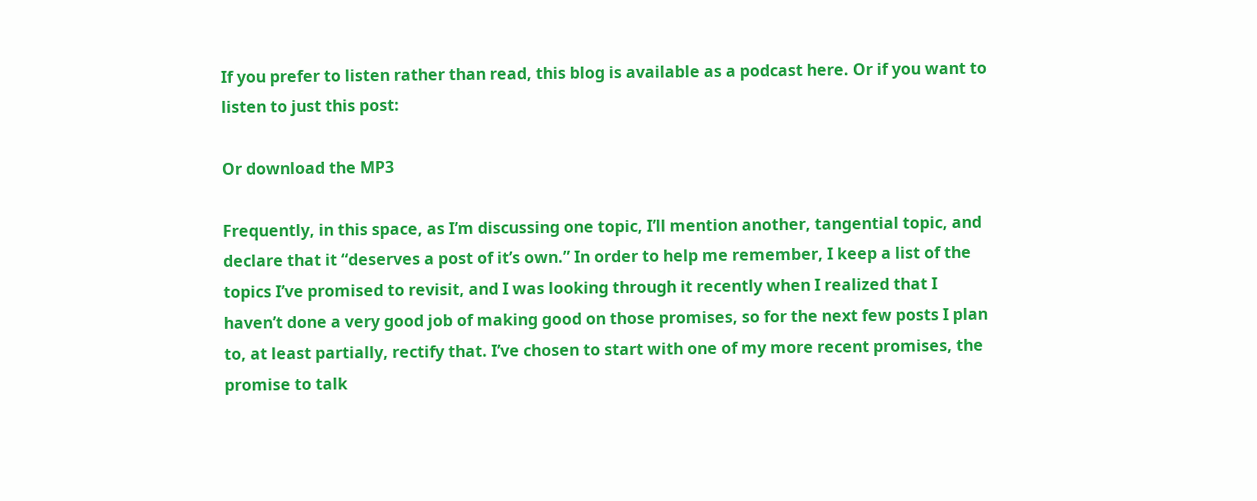If you prefer to listen rather than read, this blog is available as a podcast here. Or if you want to listen to just this post:

Or download the MP3

Frequently, in this space, as I’m discussing one topic, I’ll mention another, tangential topic, and declare that it “deserves a post of it’s own.” In order to help me remember, I keep a list of the topics I’ve promised to revisit, and I was looking through it recently when I realized that I haven’t done a very good job of making good on those promises, so for the next few posts I plan to, at least partially, rectify that. I’ve chosen to start with one of my more recent promises, the promise to talk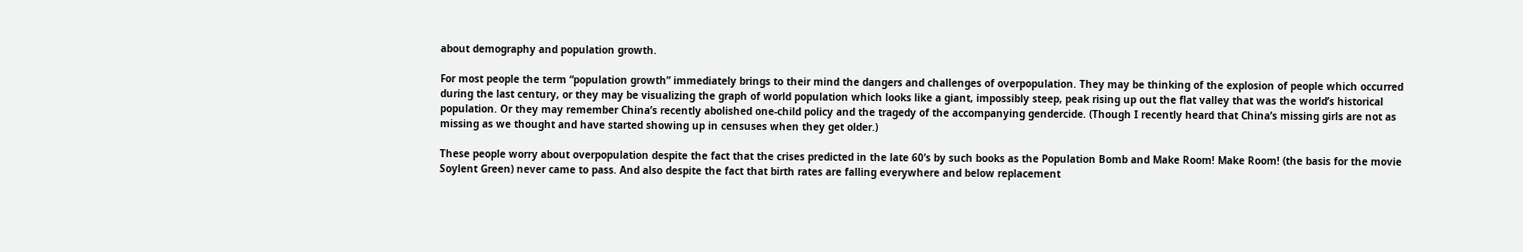about demography and population growth.

For most people the term “population growth” immediately brings to their mind the dangers and challenges of overpopulation. They may be thinking of the explosion of people which occurred during the last century, or they may be visualizing the graph of world population which looks like a giant, impossibly steep, peak rising up out the flat valley that was the world’s historical population. Or they may remember China’s recently abolished one-child policy and the tragedy of the accompanying gendercide. (Though I recently heard that China’s missing girls are not as missing as we thought and have started showing up in censuses when they get older.)

These people worry about overpopulation despite the fact that the crises predicted in the late 60’s by such books as the Population Bomb and Make Room! Make Room! (the basis for the movie Soylent Green) never came to pass. And also despite the fact that birth rates are falling everywhere and below replacement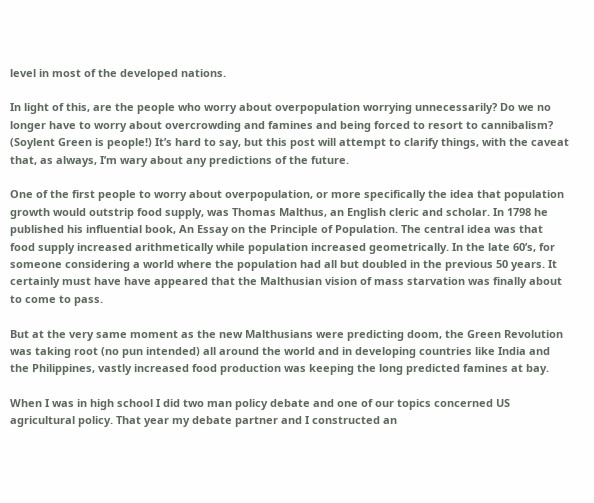level in most of the developed nations.

In light of this, are the people who worry about overpopulation worrying unnecessarily? Do we no longer have to worry about overcrowding and famines and being forced to resort to cannibalism? (Soylent Green is people!) It’s hard to say, but this post will attempt to clarify things, with the caveat that, as always, I’m wary about any predictions of the future.

One of the first people to worry about overpopulation, or more specifically the idea that population growth would outstrip food supply, was Thomas Malthus, an English cleric and scholar. In 1798 he published his influential book, An Essay on the Principle of Population. The central idea was that food supply increased arithmetically while population increased geometrically. In the late 60’s, for someone considering a world where the population had all but doubled in the previous 50 years. It certainly must have have appeared that the Malthusian vision of mass starvation was finally about to come to pass.

But at the very same moment as the new Malthusians were predicting doom, the Green Revolution was taking root (no pun intended) all around the world and in developing countries like India and the Philippines, vastly increased food production was keeping the long predicted famines at bay.

When I was in high school I did two man policy debate and one of our topics concerned US agricultural policy. That year my debate partner and I constructed an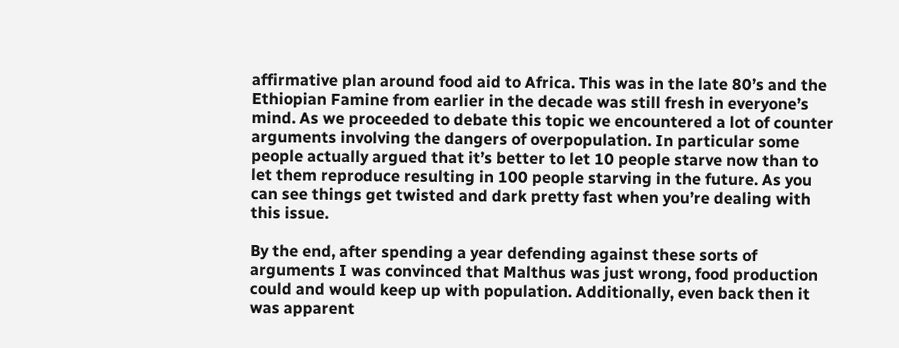affirmative plan around food aid to Africa. This was in the late 80’s and the Ethiopian Famine from earlier in the decade was still fresh in everyone’s mind. As we proceeded to debate this topic we encountered a lot of counter arguments involving the dangers of overpopulation. In particular some people actually argued that it’s better to let 10 people starve now than to let them reproduce resulting in 100 people starving in the future. As you can see things get twisted and dark pretty fast when you’re dealing with this issue.

By the end, after spending a year defending against these sorts of arguments I was convinced that Malthus was just wrong, food production could and would keep up with population. Additionally, even back then it was apparent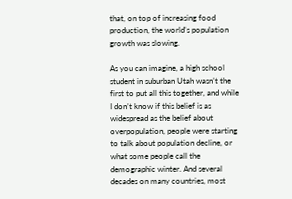that, on top of increasing food production, the world’s population growth was slowing.

As you can imagine, a high school student in suburban Utah wasn’t the first to put all this together, and while I don’t know if this belief is as widespread as the belief about overpopulation, people were starting to talk about population decline, or what some people call the demographic winter. And several decades on many countries, most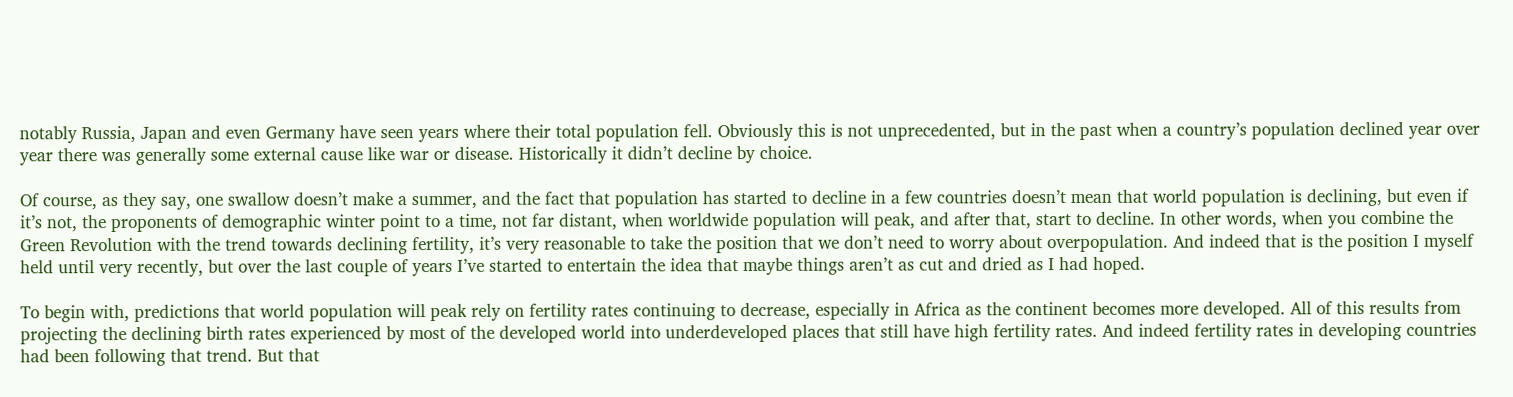notably Russia, Japan and even Germany have seen years where their total population fell. Obviously this is not unprecedented, but in the past when a country’s population declined year over year there was generally some external cause like war or disease. Historically it didn’t decline by choice.

Of course, as they say, one swallow doesn’t make a summer, and the fact that population has started to decline in a few countries doesn’t mean that world population is declining, but even if it’s not, the proponents of demographic winter point to a time, not far distant, when worldwide population will peak, and after that, start to decline. In other words, when you combine the Green Revolution with the trend towards declining fertility, it’s very reasonable to take the position that we don’t need to worry about overpopulation. And indeed that is the position I myself held until very recently, but over the last couple of years I’ve started to entertain the idea that maybe things aren’t as cut and dried as I had hoped.

To begin with, predictions that world population will peak rely on fertility rates continuing to decrease, especially in Africa as the continent becomes more developed. All of this results from projecting the declining birth rates experienced by most of the developed world into underdeveloped places that still have high fertility rates. And indeed fertility rates in developing countries had been following that trend. But that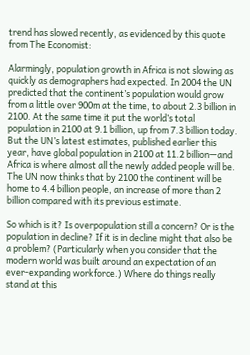trend has slowed recently, as evidenced by this quote from The Economist:

Alarmingly, population growth in Africa is not slowing as quickly as demographers had expected. In 2004 the UN predicted that the continent’s population would grow from a little over 900m at the time, to about 2.3 billion in 2100. At the same time it put the world’s total population in 2100 at 9.1 billion, up from 7.3 billion today. But the UN’s latest estimates, published earlier this year, have global population in 2100 at 11.2 billion—and Africa is where almost all the newly added people will be. The UN now thinks that by 2100 the continent will be home to 4.4 billion people, an increase of more than 2 billion compared with its previous estimate.

So which is it? Is overpopulation still a concern? Or is the population in decline? If it is in decline might that also be a problem? (Particularly when you consider that the modern world was built around an expectation of an ever-expanding workforce.) Where do things really stand at this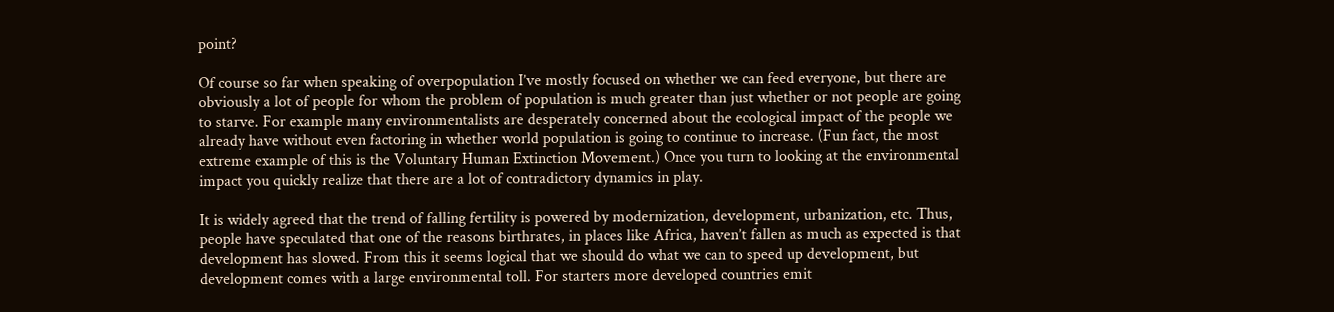point?

Of course so far when speaking of overpopulation I’ve mostly focused on whether we can feed everyone, but there are obviously a lot of people for whom the problem of population is much greater than just whether or not people are going to starve. For example many environmentalists are desperately concerned about the ecological impact of the people we already have without even factoring in whether world population is going to continue to increase. (Fun fact, the most extreme example of this is the Voluntary Human Extinction Movement.) Once you turn to looking at the environmental impact you quickly realize that there are a lot of contradictory dynamics in play.

It is widely agreed that the trend of falling fertility is powered by modernization, development, urbanization, etc. Thus, people have speculated that one of the reasons birthrates, in places like Africa, haven’t fallen as much as expected is that development has slowed. From this it seems logical that we should do what we can to speed up development, but development comes with a large environmental toll. For starters more developed countries emit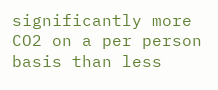significantly more CO2 on a per person basis than less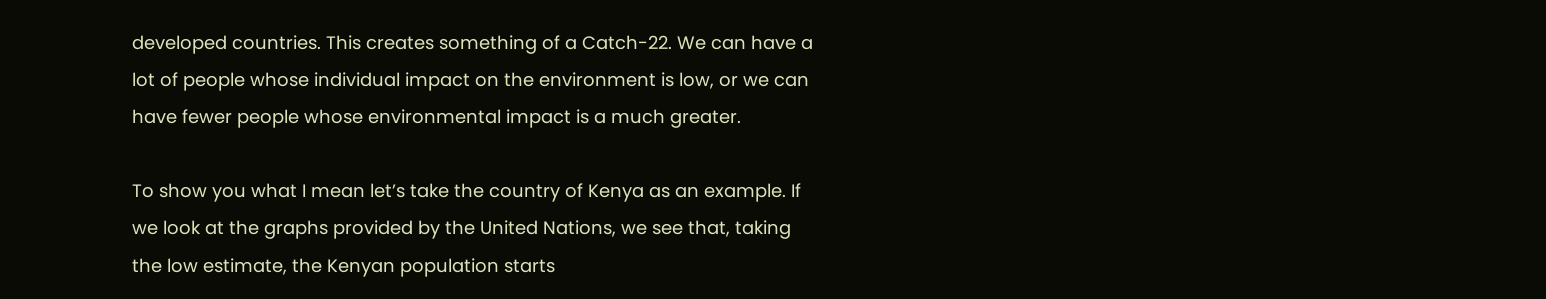developed countries. This creates something of a Catch-22. We can have a lot of people whose individual impact on the environment is low, or we can have fewer people whose environmental impact is a much greater.

To show you what I mean let’s take the country of Kenya as an example. If we look at the graphs provided by the United Nations, we see that, taking the low estimate, the Kenyan population starts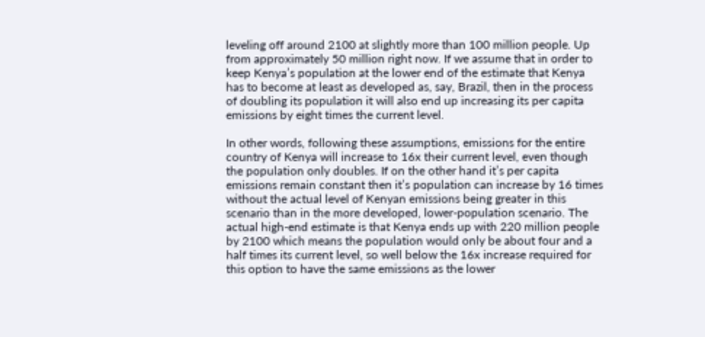leveling off around 2100 at slightly more than 100 million people. Up from approximately 50 million right now. If we assume that in order to keep Kenya’s population at the lower end of the estimate that Kenya has to become at least as developed as, say, Brazil, then in the process of doubling its population it will also end up increasing its per capita emissions by eight times the current level.

In other words, following these assumptions, emissions for the entire country of Kenya will increase to 16x their current level, even though the population only doubles. If on the other hand it’s per capita emissions remain constant then it’s population can increase by 16 times without the actual level of Kenyan emissions being greater in this scenario than in the more developed, lower-population scenario. The actual high-end estimate is that Kenya ends up with 220 million people by 2100 which means the population would only be about four and a half times its current level, so well below the 16x increase required for this option to have the same emissions as the lower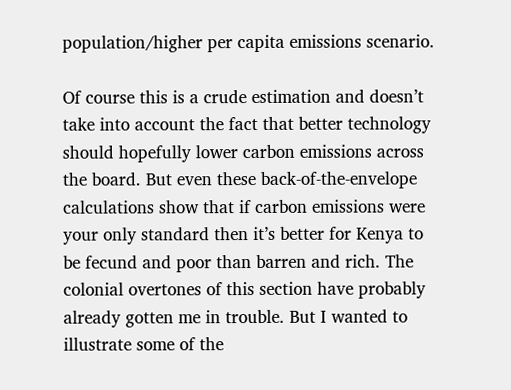population/higher per capita emissions scenario.

Of course this is a crude estimation and doesn’t take into account the fact that better technology should hopefully lower carbon emissions across the board. But even these back-of-the-envelope calculations show that if carbon emissions were your only standard then it’s better for Kenya to be fecund and poor than barren and rich. The colonial overtones of this section have probably already gotten me in trouble. But I wanted to illustrate some of the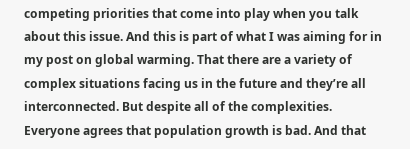competing priorities that come into play when you talk about this issue. And this is part of what I was aiming for in my post on global warming. That there are a variety of complex situations facing us in the future and they’re all interconnected. But despite all of the complexities. Everyone agrees that population growth is bad. And that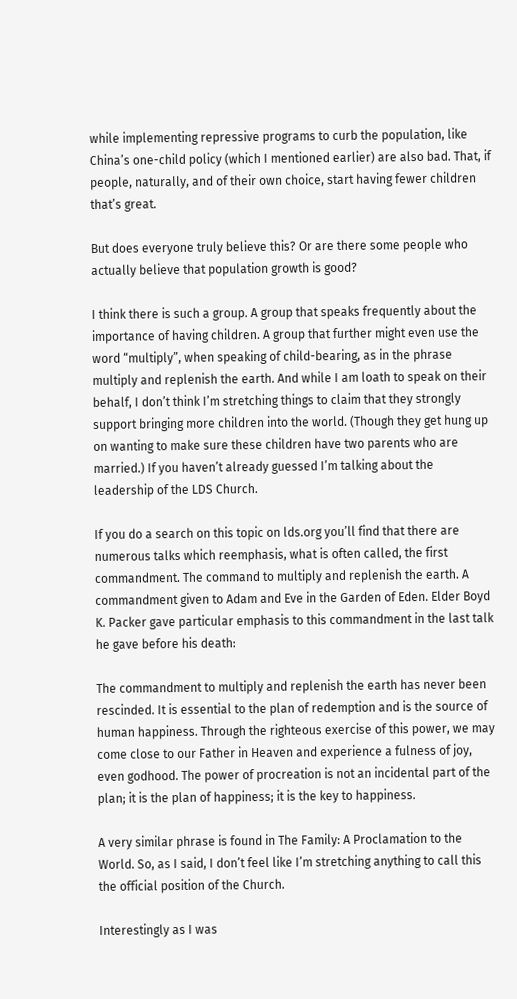while implementing repressive programs to curb the population, like China’s one-child policy (which I mentioned earlier) are also bad. That, if people, naturally, and of their own choice, start having fewer children that’s great.

But does everyone truly believe this? Or are there some people who actually believe that population growth is good?

I think there is such a group. A group that speaks frequently about the importance of having children. A group that further might even use the word “multiply”, when speaking of child-bearing, as in the phrase multiply and replenish the earth. And while I am loath to speak on their behalf, I don’t think I’m stretching things to claim that they strongly support bringing more children into the world. (Though they get hung up on wanting to make sure these children have two parents who are married.) If you haven’t already guessed I’m talking about the leadership of the LDS Church.

If you do a search on this topic on lds.org you’ll find that there are numerous talks which reemphasis, what is often called, the first commandment. The command to multiply and replenish the earth. A commandment given to Adam and Eve in the Garden of Eden. Elder Boyd K. Packer gave particular emphasis to this commandment in the last talk he gave before his death:

The commandment to multiply and replenish the earth has never been rescinded. It is essential to the plan of redemption and is the source of human happiness. Through the righteous exercise of this power, we may come close to our Father in Heaven and experience a fulness of joy, even godhood. The power of procreation is not an incidental part of the plan; it is the plan of happiness; it is the key to happiness.

A very similar phrase is found in The Family: A Proclamation to the World. So, as I said, I don’t feel like I’m stretching anything to call this the official position of the Church.

Interestingly as I was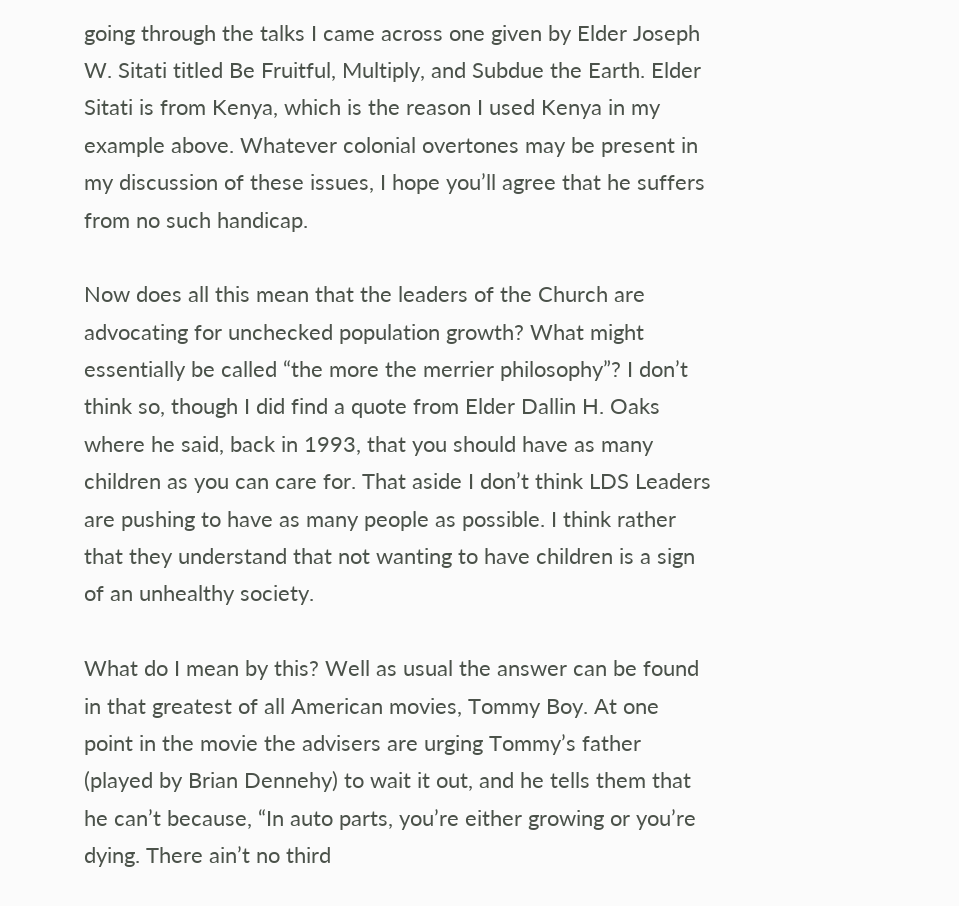going through the talks I came across one given by Elder Joseph W. Sitati titled Be Fruitful, Multiply, and Subdue the Earth. Elder Sitati is from Kenya, which is the reason I used Kenya in my example above. Whatever colonial overtones may be present in my discussion of these issues, I hope you’ll agree that he suffers from no such handicap.

Now does all this mean that the leaders of the Church are advocating for unchecked population growth? What might essentially be called “the more the merrier philosophy”? I don’t think so, though I did find a quote from Elder Dallin H. Oaks where he said, back in 1993, that you should have as many children as you can care for. That aside I don’t think LDS Leaders are pushing to have as many people as possible. I think rather that they understand that not wanting to have children is a sign of an unhealthy society.

What do I mean by this? Well as usual the answer can be found in that greatest of all American movies, Tommy Boy. At one point in the movie the advisers are urging Tommy’s father (played by Brian Dennehy) to wait it out, and he tells them that he can’t because, “In auto parts, you’re either growing or you’re dying. There ain’t no third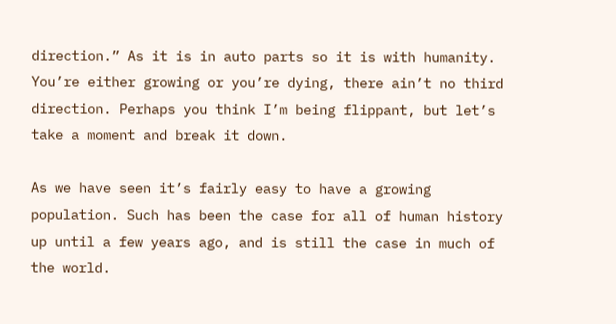direction.” As it is in auto parts so it is with humanity. You’re either growing or you’re dying, there ain’t no third direction. Perhaps you think I’m being flippant, but let’s take a moment and break it down.

As we have seen it’s fairly easy to have a growing population. Such has been the case for all of human history up until a few years ago, and is still the case in much of the world.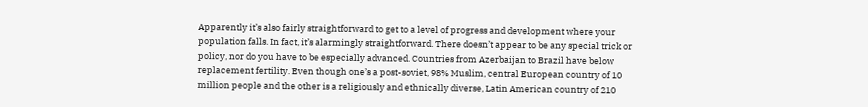Apparently it’s also fairly straightforward to get to a level of progress and development where your population falls. In fact, it’s alarmingly straightforward. There doesn’t appear to be any special trick or policy, nor do you have to be especially advanced. Countries from Azerbaijan to Brazil have below replacement fertility. Even though one’s a post-soviet, 98% Muslim, central European country of 10 million people and the other is a religiously and ethnically diverse, Latin American country of 210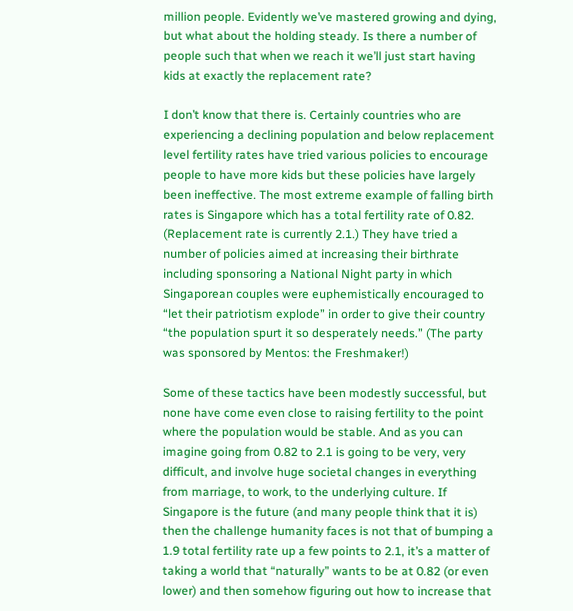million people. Evidently we’ve mastered growing and dying, but what about the holding steady. Is there a number of people such that when we reach it we’ll just start having kids at exactly the replacement rate?

I don’t know that there is. Certainly countries who are experiencing a declining population and below replacement level fertility rates have tried various policies to encourage people to have more kids but these policies have largely been ineffective. The most extreme example of falling birth rates is Singapore which has a total fertility rate of 0.82. (Replacement rate is currently 2.1.) They have tried a number of policies aimed at increasing their birthrate including sponsoring a National Night party in which Singaporean couples were euphemistically encouraged to “let their patriotism explode” in order to give their country “the population spurt it so desperately needs.” (The party was sponsored by Mentos: the Freshmaker!)

Some of these tactics have been modestly successful, but none have come even close to raising fertility to the point where the population would be stable. And as you can imagine going from 0.82 to 2.1 is going to be very, very difficult, and involve huge societal changes in everything from marriage, to work, to the underlying culture. If Singapore is the future (and many people think that it is) then the challenge humanity faces is not that of bumping a 1.9 total fertility rate up a few points to 2.1, it’s a matter of taking a world that “naturally” wants to be at 0.82 (or even lower) and then somehow figuring out how to increase that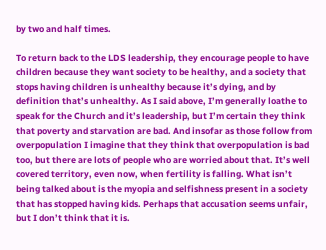by two and half times.

To return back to the LDS leadership, they encourage people to have children because they want society to be healthy, and a society that stops having children is unhealthy because it’s dying, and by definition that’s unhealthy. As I said above, I’m generally loathe to speak for the Church and it’s leadership, but I’m certain they think that poverty and starvation are bad. And insofar as those follow from overpopulation I imagine that they think that overpopulation is bad too, but there are lots of people who are worried about that. It’s well covered territory, even now, when fertility is falling. What isn’t being talked about is the myopia and selfishness present in a society that has stopped having kids. Perhaps that accusation seems unfair, but I don’t think that it is.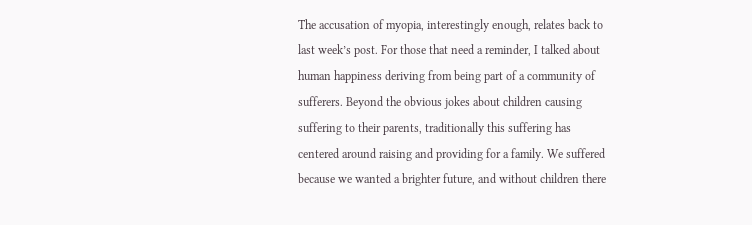The accusation of myopia, interestingly enough, relates back to last week’s post. For those that need a reminder, I talked about human happiness deriving from being part of a community of sufferers. Beyond the obvious jokes about children causing suffering to their parents, traditionally this suffering has centered around raising and providing for a family. We suffered because we wanted a brighter future, and without children there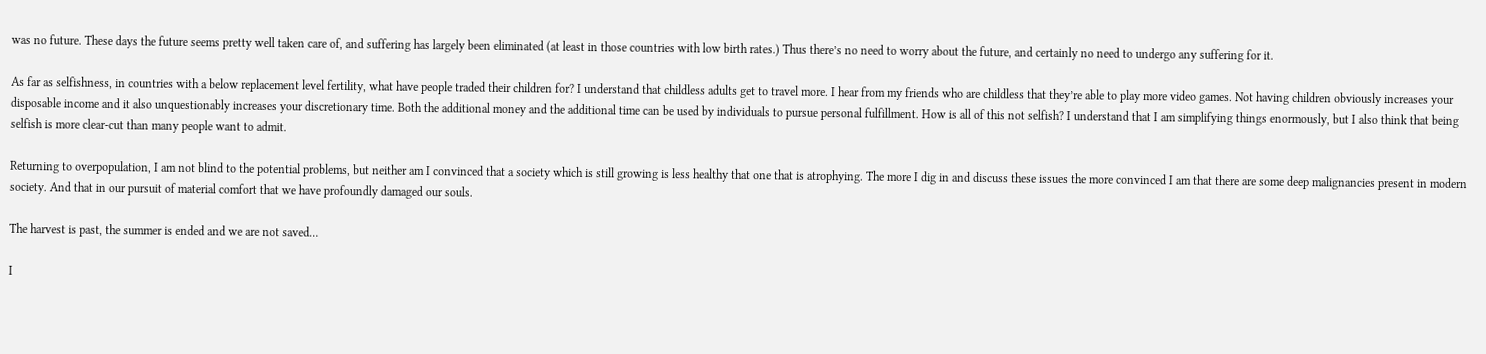was no future. These days the future seems pretty well taken care of, and suffering has largely been eliminated (at least in those countries with low birth rates.) Thus there’s no need to worry about the future, and certainly no need to undergo any suffering for it.

As far as selfishness, in countries with a below replacement level fertility, what have people traded their children for? I understand that childless adults get to travel more. I hear from my friends who are childless that they’re able to play more video games. Not having children obviously increases your disposable income and it also unquestionably increases your discretionary time. Both the additional money and the additional time can be used by individuals to pursue personal fulfillment. How is all of this not selfish? I understand that I am simplifying things enormously, but I also think that being selfish is more clear-cut than many people want to admit.

Returning to overpopulation, I am not blind to the potential problems, but neither am I convinced that a society which is still growing is less healthy that one that is atrophying. The more I dig in and discuss these issues the more convinced I am that there are some deep malignancies present in modern society. And that in our pursuit of material comfort that we have profoundly damaged our souls.

The harvest is past, the summer is ended and we are not saved…

I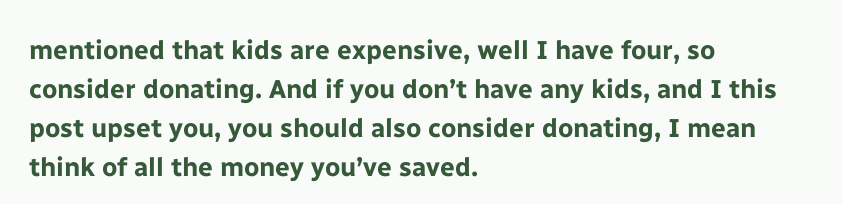mentioned that kids are expensive, well I have four, so consider donating. And if you don’t have any kids, and I this post upset you, you should also consider donating, I mean think of all the money you’ve saved.